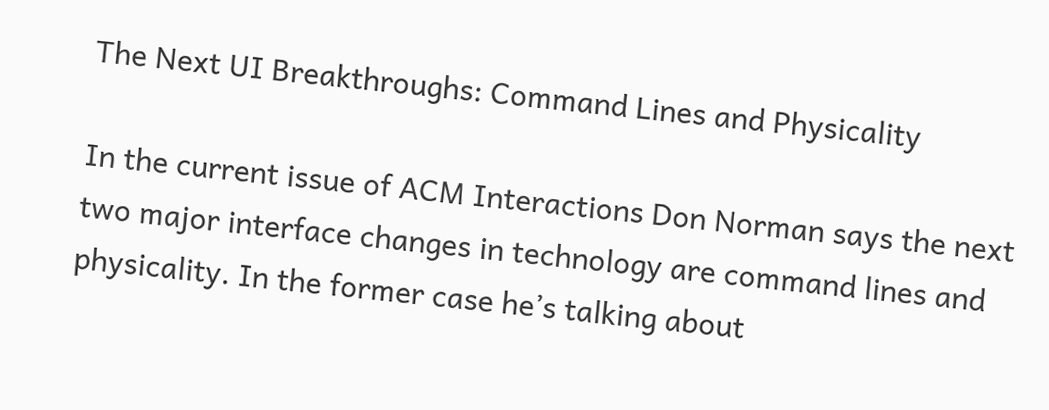The Next UI Breakthroughs: Command Lines and Physicality

In the current issue of ACM Interactions Don Norman says the next two major interface changes in technology are command lines and physicality. In the former case he’s talking about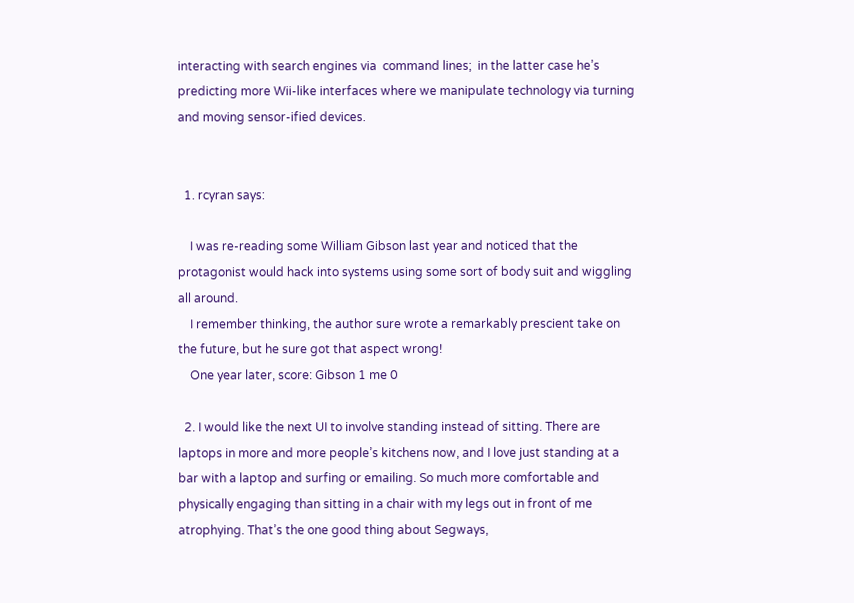interacting with search engines via  command lines;  in the latter case he’s predicting more Wii-like interfaces where we manipulate technology via turning and moving sensor-ified devices.


  1. rcyran says:

    I was re-reading some William Gibson last year and noticed that the protagonist would hack into systems using some sort of body suit and wiggling all around.
    I remember thinking, the author sure wrote a remarkably prescient take on the future, but he sure got that aspect wrong!
    One year later, score: Gibson 1 me 0

  2. I would like the next UI to involve standing instead of sitting. There are laptops in more and more people’s kitchens now, and I love just standing at a bar with a laptop and surfing or emailing. So much more comfortable and physically engaging than sitting in a chair with my legs out in front of me atrophying. That’s the one good thing about Segways,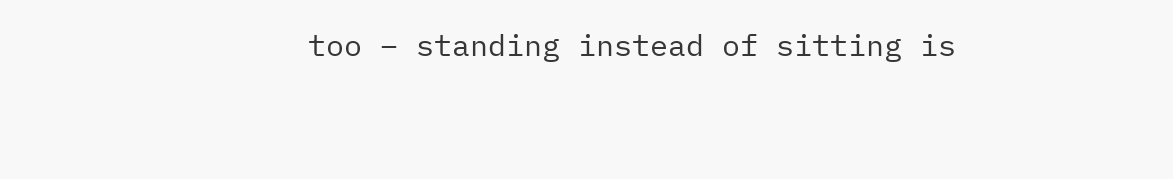too – standing instead of sitting is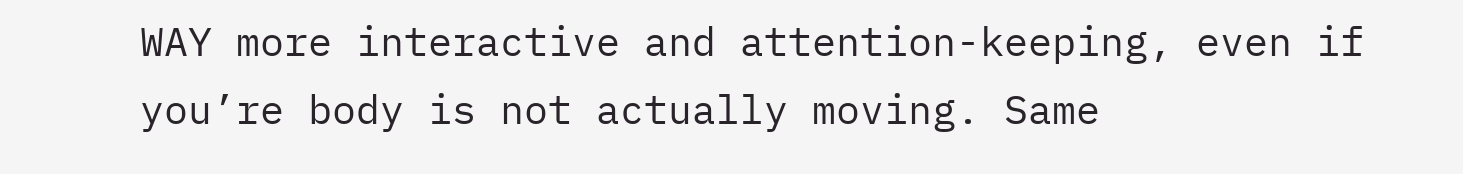WAY more interactive and attention-keeping, even if you’re body is not actually moving. Same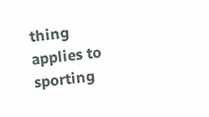thing applies to sporting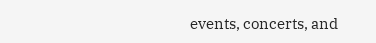events, concerts, and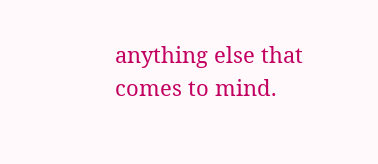anything else that comes to mind.